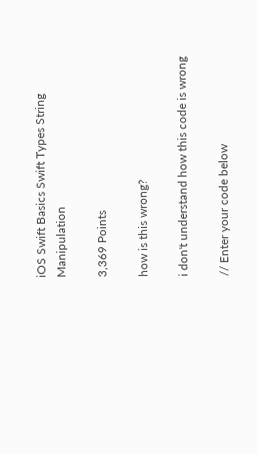iOS Swift Basics Swift Types String Manipulation

3,369 Points

how is this wrong?

i don't understand how this code is wrong

// Enter your code below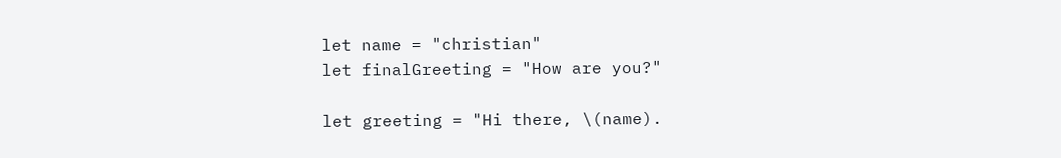let name = "christian"
let finalGreeting = "How are you?"

let greeting = "Hi there, \(name).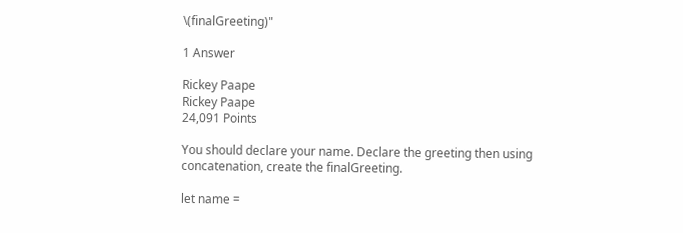\(finalGreeting)"

1 Answer

Rickey Paape
Rickey Paape
24,091 Points

You should declare your name. Declare the greeting then using concatenation, create the finalGreeting.

let name =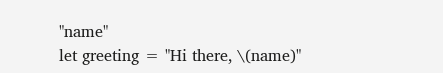"name"
let greeting = "Hi there, \(name)"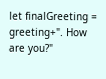let finalGreeting = greeting+". How are you?"